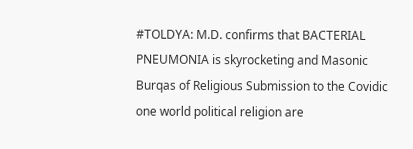#TOLDYA: M.D. confirms that BACTERIAL PNEUMONIA is skyrocketing and Masonic Burqas of Religious Submission to the Covidic one world political religion are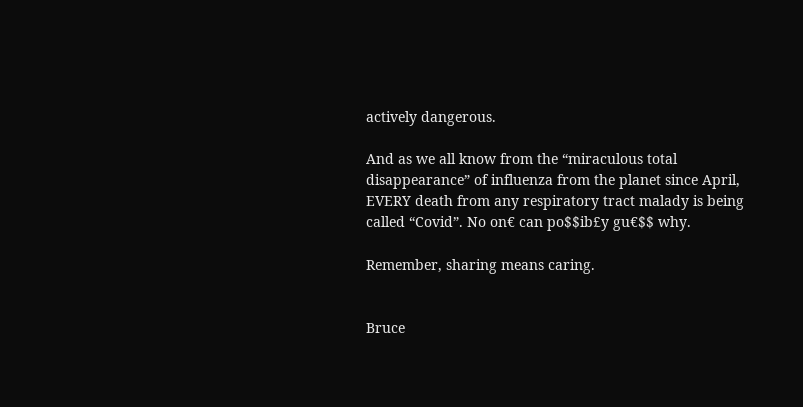actively dangerous.

And as we all know from the “miraculous total disappearance” of influenza from the planet since April, EVERY death from any respiratory tract malady is being called “Covid”. No on€ can po$$ib£y gu€$$ why.

Remember, sharing means caring.


Bruce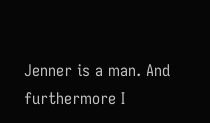Jenner is a man. And furthermore I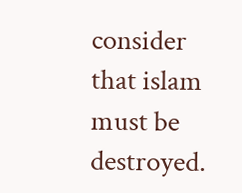consider that islam must be destroyed.